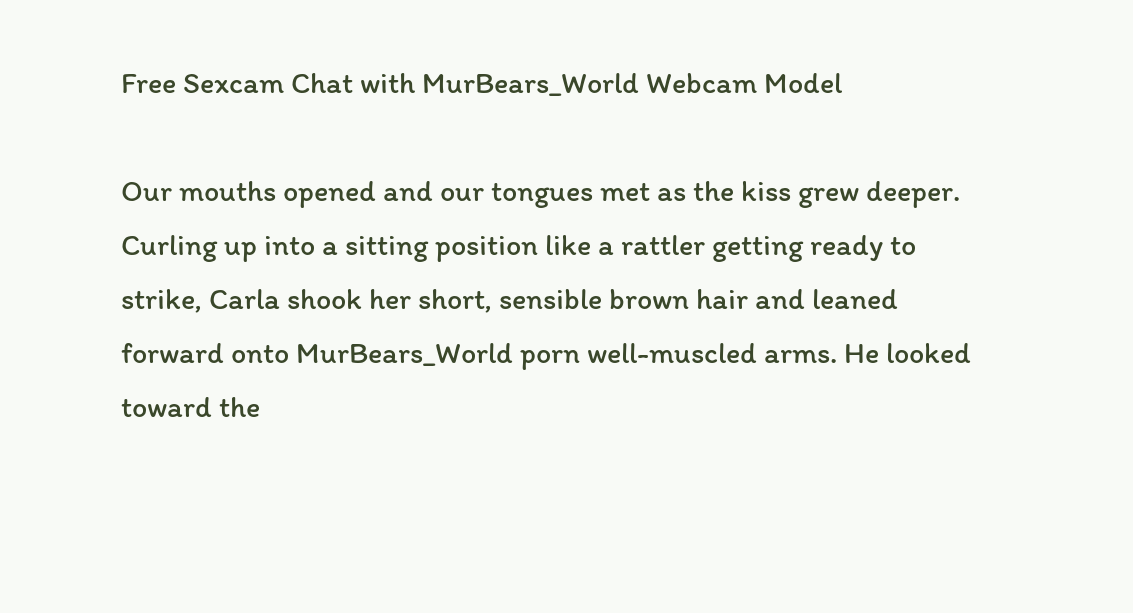Free Sexcam Chat with MurBears_World Webcam Model

Our mouths opened and our tongues met as the kiss grew deeper. Curling up into a sitting position like a rattler getting ready to strike, Carla shook her short, sensible brown hair and leaned forward onto MurBears_World porn well-muscled arms. He looked toward the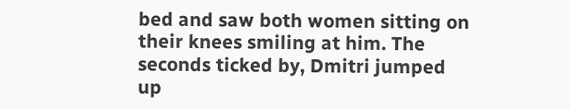bed and saw both women sitting on their knees smiling at him. The seconds ticked by, Dmitri jumped up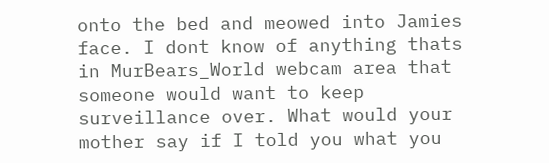onto the bed and meowed into Jamies face. I dont know of anything thats in MurBears_World webcam area that someone would want to keep surveillance over. What would your mother say if I told you what you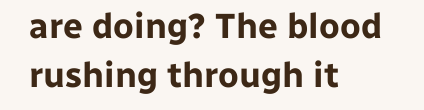are doing? The blood rushing through it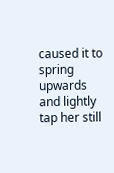caused it to spring upwards and lightly tap her still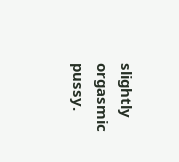slightly orgasmic pussy.